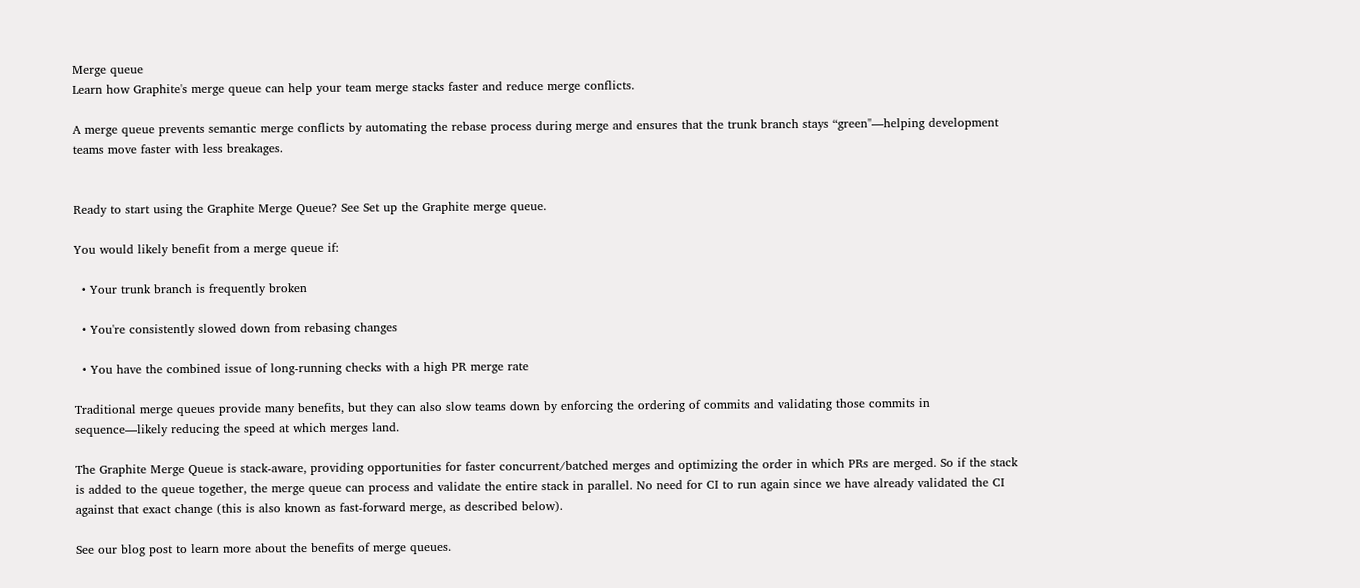Merge queue
Learn how Graphite's merge queue can help your team merge stacks faster and reduce merge conflicts.

A merge queue prevents semantic merge conflicts by automating the rebase process during merge and ensures that the trunk branch stays “green"—helping development teams move faster with less breakages.


Ready to start using the Graphite Merge Queue? See Set up the Graphite merge queue.

You would likely benefit from a merge queue if:

  • Your trunk branch is frequently broken

  • You're consistently slowed down from rebasing changes

  • You have the combined issue of long-running checks with a high PR merge rate

Traditional merge queues provide many benefits, but they can also slow teams down by enforcing the ordering of commits and validating those commits in sequence—likely reducing the speed at which merges land.

The Graphite Merge Queue is stack-aware, providing opportunities for faster concurrent/batched merges and optimizing the order in which PRs are merged. So if the stack is added to the queue together, the merge queue can process and validate the entire stack in parallel. No need for CI to run again since we have already validated the CI against that exact change (this is also known as fast-forward merge, as described below).

See our blog post to learn more about the benefits of merge queues.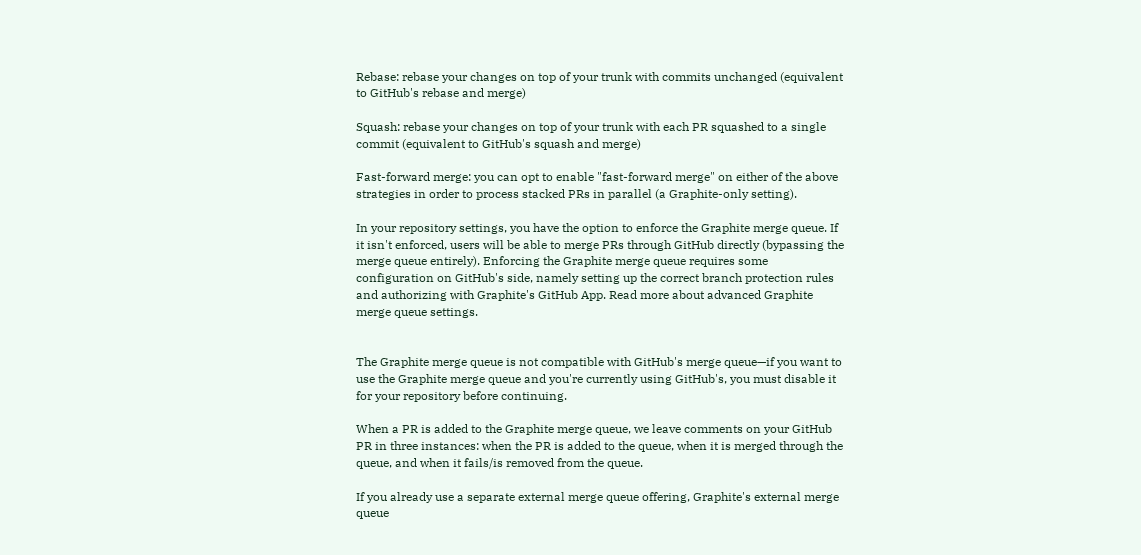Rebase: rebase your changes on top of your trunk with commits unchanged (equivalent to GitHub's rebase and merge)

Squash: rebase your changes on top of your trunk with each PR squashed to a single commit (equivalent to GitHub's squash and merge)

Fast-forward merge: you can opt to enable "fast-forward merge" on either of the above strategies in order to process stacked PRs in parallel (a Graphite-only setting).

In your repository settings, you have the option to enforce the Graphite merge queue. If it isn't enforced, users will be able to merge PRs through GitHub directly (bypassing the merge queue entirely). Enforcing the Graphite merge queue requires some configuration on GitHub's side, namely setting up the correct branch protection rules and authorizing with Graphite's GitHub App. Read more about advanced Graphite merge queue settings.


The Graphite merge queue is not compatible with GitHub's merge queue—if you want to use the Graphite merge queue and you're currently using GitHub's, you must disable it for your repository before continuing.

When a PR is added to the Graphite merge queue, we leave comments on your GitHub PR in three instances: when the PR is added to the queue, when it is merged through the queue, and when it fails/is removed from the queue.

If you already use a separate external merge queue offering, Graphite's external merge queue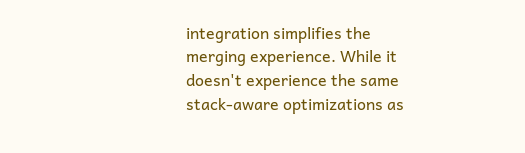integration simplifies the merging experience. While it doesn't experience the same stack-aware optimizations as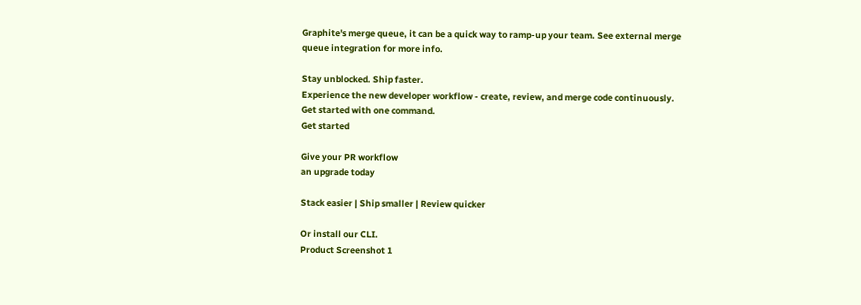Graphite's merge queue, it can be a quick way to ramp-up your team. See external merge queue integration for more info.

Stay unblocked. Ship faster.
Experience the new developer workflow - create, review, and merge code continuously. Get started with one command.
Get started

Give your PR workflow
an upgrade today

Stack easier | Ship smaller | Review quicker

Or install our CLI.
Product Screenshot 1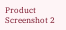Product Screenshot 2